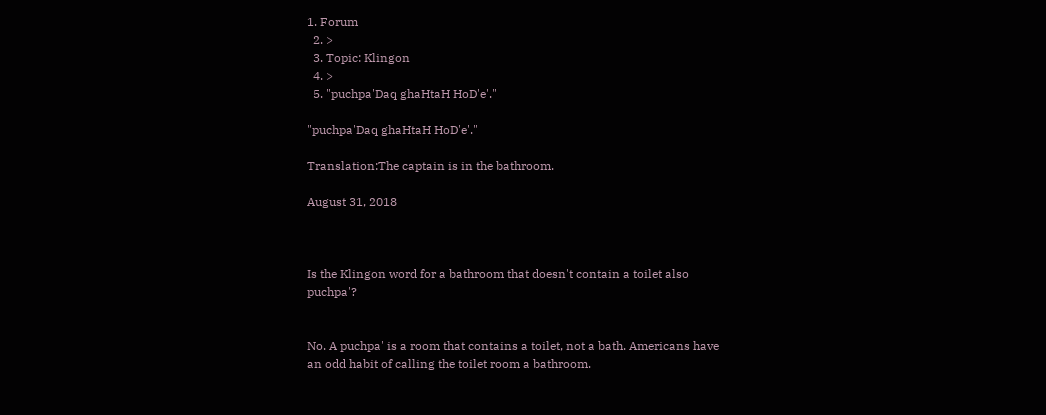1. Forum
  2. >
  3. Topic: Klingon
  4. >
  5. "puchpa'Daq ghaHtaH HoD'e'."

"puchpa'Daq ghaHtaH HoD'e'."

Translation:The captain is in the bathroom.

August 31, 2018



Is the Klingon word for a bathroom that doesn't contain a toilet also puchpa'?


No. A puchpa' is a room that contains a toilet, not a bath. Americans have an odd habit of calling the toilet room a bathroom.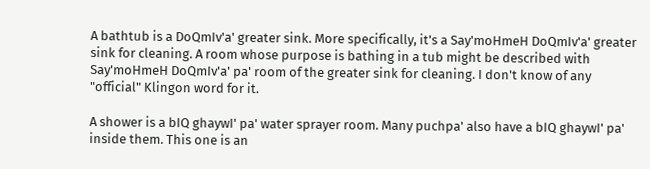A bathtub is a DoQmIv'a' greater sink. More specifically, it's a Say'moHmeH DoQmIv'a' greater sink for cleaning. A room whose purpose is bathing in a tub might be described with Say'moHmeH DoQmIv'a' pa' room of the greater sink for cleaning. I don't know of any "official" Klingon word for it.

A shower is a bIQ ghaywI' pa' water sprayer room. Many puchpa' also have a bIQ ghaywI' pa' inside them. This one is an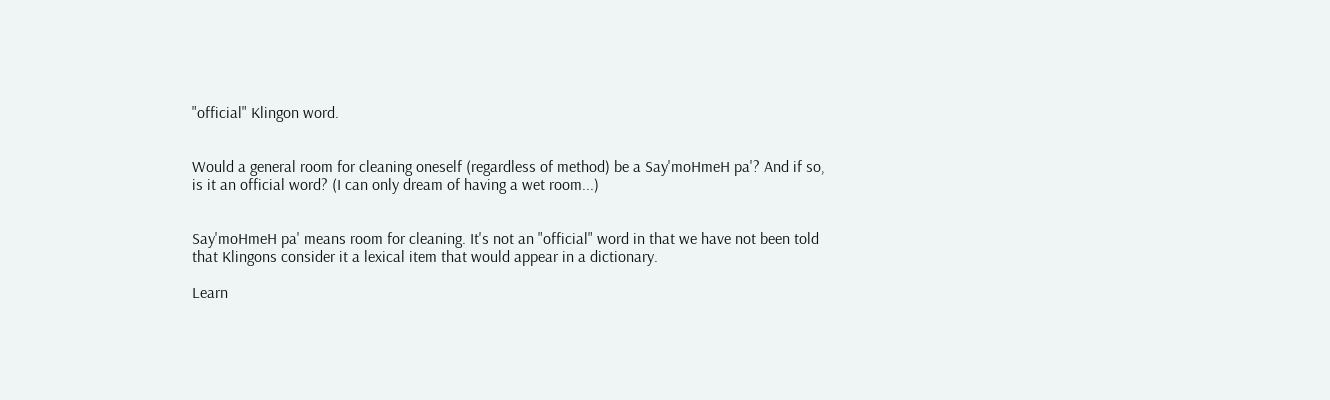"official" Klingon word.


Would a general room for cleaning oneself (regardless of method) be a Say'moHmeH pa'? And if so, is it an official word? (I can only dream of having a wet room...)


Say'moHmeH pa' means room for cleaning. It's not an "official" word in that we have not been told that Klingons consider it a lexical item that would appear in a dictionary.

Learn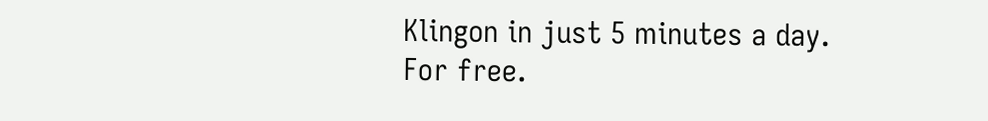Klingon in just 5 minutes a day. For free.